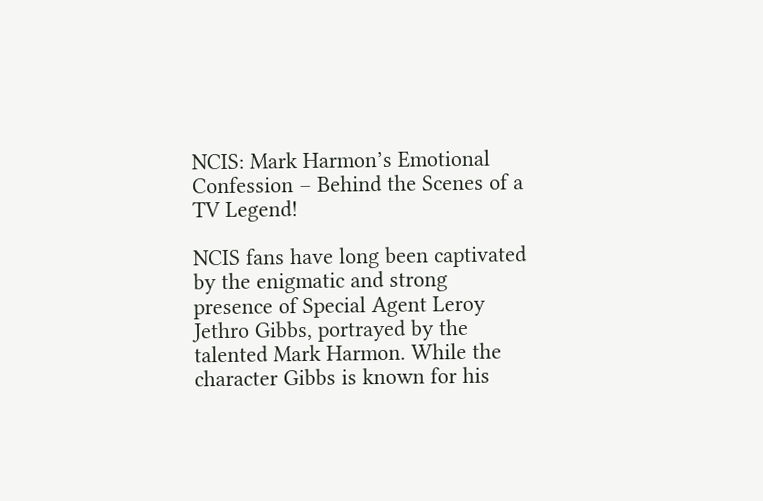NCIS: Mark Harmon’s Emotional Confession – Behind the Scenes of a TV Legend!

NCIS fans have long been captivated by the enigmatic and strong presence of Special Agent Leroy Jethro Gibbs, portrayed by the talented Mark Harmon. While the character Gibbs is known for his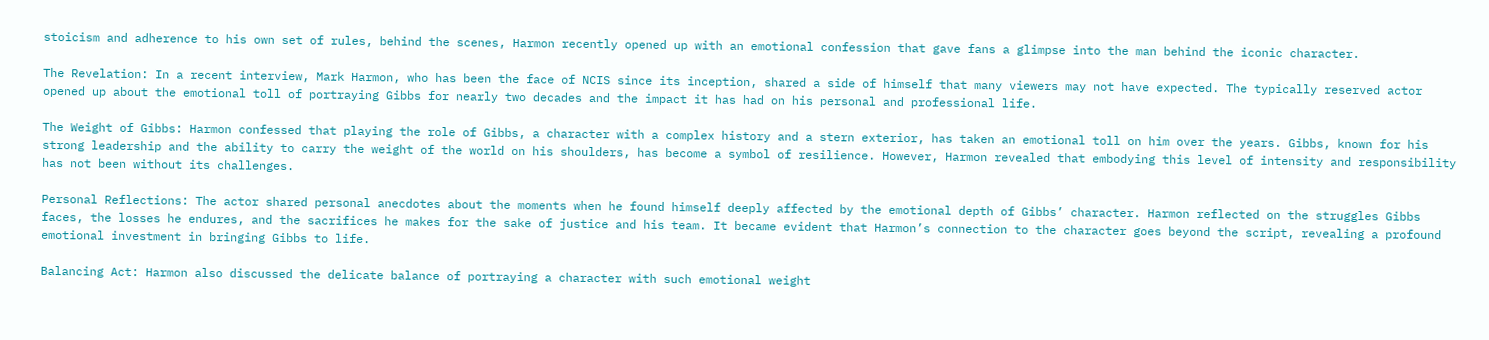stoicism and adherence to his own set of rules, behind the scenes, Harmon recently opened up with an emotional confession that gave fans a glimpse into the man behind the iconic character.

The Revelation: In a recent interview, Mark Harmon, who has been the face of NCIS since its inception, shared a side of himself that many viewers may not have expected. The typically reserved actor opened up about the emotional toll of portraying Gibbs for nearly two decades and the impact it has had on his personal and professional life.

The Weight of Gibbs: Harmon confessed that playing the role of Gibbs, a character with a complex history and a stern exterior, has taken an emotional toll on him over the years. Gibbs, known for his strong leadership and the ability to carry the weight of the world on his shoulders, has become a symbol of resilience. However, Harmon revealed that embodying this level of intensity and responsibility has not been without its challenges.

Personal Reflections: The actor shared personal anecdotes about the moments when he found himself deeply affected by the emotional depth of Gibbs’ character. Harmon reflected on the struggles Gibbs faces, the losses he endures, and the sacrifices he makes for the sake of justice and his team. It became evident that Harmon’s connection to the character goes beyond the script, revealing a profound emotional investment in bringing Gibbs to life.

Balancing Act: Harmon also discussed the delicate balance of portraying a character with such emotional weight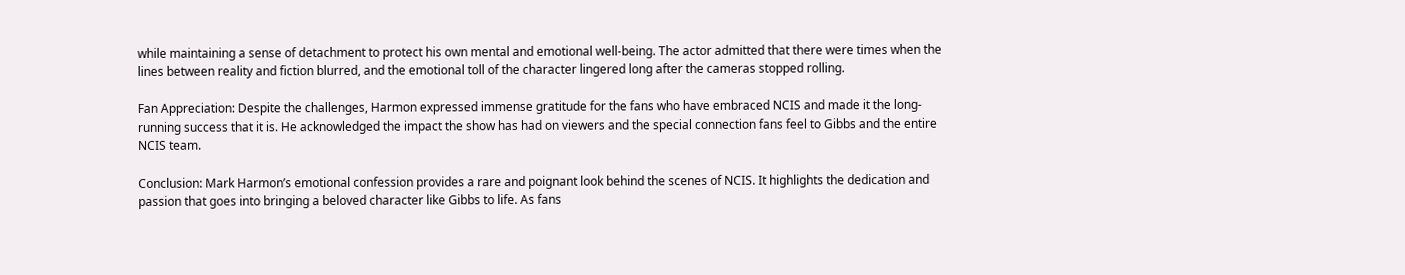while maintaining a sense of detachment to protect his own mental and emotional well-being. The actor admitted that there were times when the lines between reality and fiction blurred, and the emotional toll of the character lingered long after the cameras stopped rolling.

Fan Appreciation: Despite the challenges, Harmon expressed immense gratitude for the fans who have embraced NCIS and made it the long-running success that it is. He acknowledged the impact the show has had on viewers and the special connection fans feel to Gibbs and the entire NCIS team.

Conclusion: Mark Harmon’s emotional confession provides a rare and poignant look behind the scenes of NCIS. It highlights the dedication and passion that goes into bringing a beloved character like Gibbs to life. As fans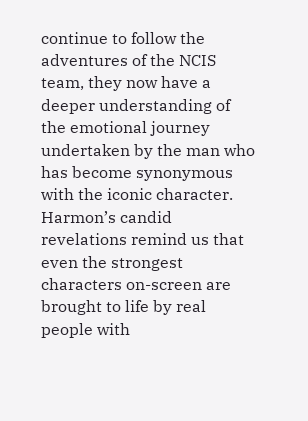continue to follow the adventures of the NCIS team, they now have a deeper understanding of the emotional journey undertaken by the man who has become synonymous with the iconic character. Harmon’s candid revelations remind us that even the strongest characters on-screen are brought to life by real people with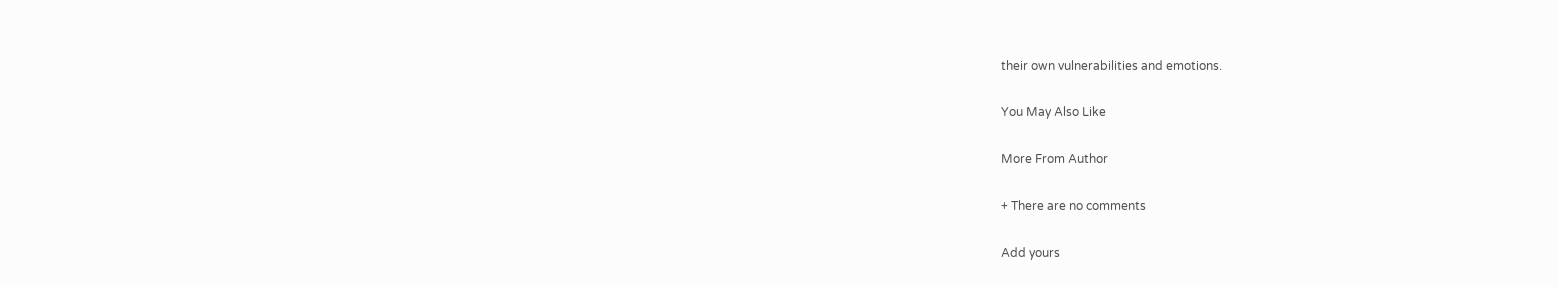their own vulnerabilities and emotions.

You May Also Like

More From Author

+ There are no comments

Add yours